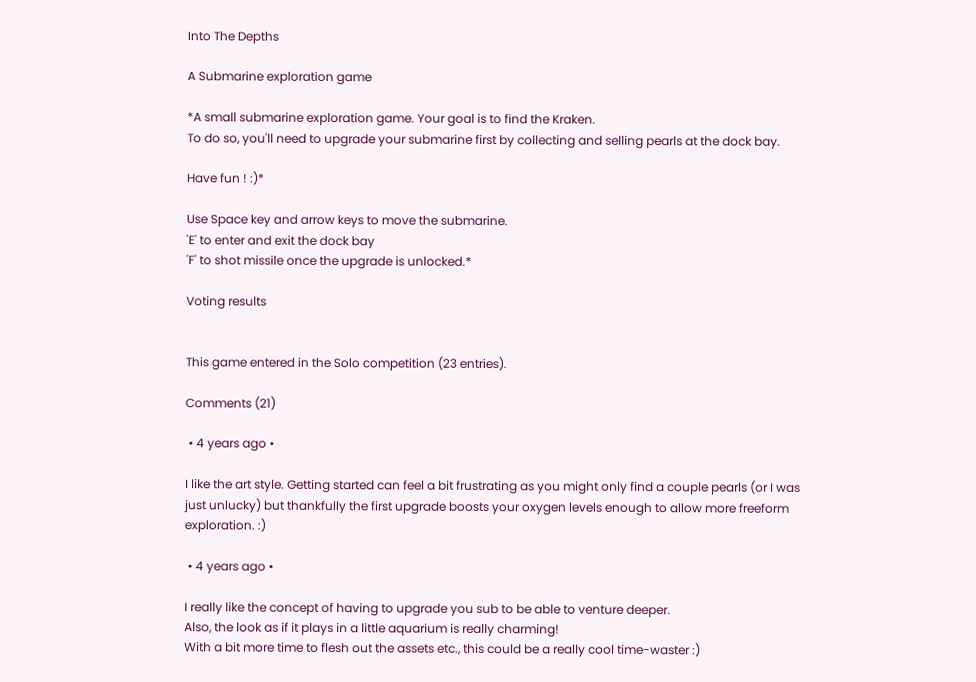Into The Depths

A Submarine exploration game

*A small submarine exploration game. Your goal is to find the Kraken.
To do so, you'll need to upgrade your submarine first by collecting and selling pearls at the dock bay.

Have fun ! :)*

Use Space key and arrow keys to move the submarine.
'E' to enter and exit the dock bay
'F' to shot missile once the upgrade is unlocked.*

Voting results


This game entered in the Solo competition (23 entries).

Comments (21)

 • 4 years ago •

I like the art style. Getting started can feel a bit frustrating as you might only find a couple pearls (or I was just unlucky) but thankfully the first upgrade boosts your oxygen levels enough to allow more freeform exploration. :)

 • 4 years ago •

I really like the concept of having to upgrade you sub to be able to venture deeper.
Also, the look as if it plays in a little aquarium is really charming!
With a bit more time to flesh out the assets etc., this could be a really cool time-waster :)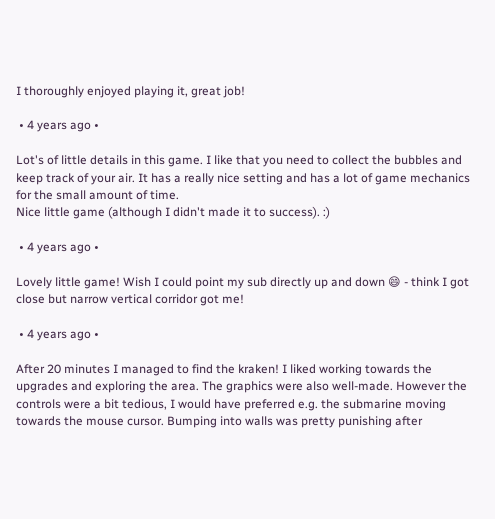I thoroughly enjoyed playing it, great job!

 • 4 years ago •

Lot's of little details in this game. I like that you need to collect the bubbles and keep track of your air. It has a really nice setting and has a lot of game mechanics for the small amount of time.
Nice little game (although I didn't made it to success). :)

 • 4 years ago •

Lovely little game! Wish I could point my sub directly up and down 😄 - think I got close but narrow vertical corridor got me!

 • 4 years ago •

After 20 minutes I managed to find the kraken! I liked working towards the upgrades and exploring the area. The graphics were also well-made. However the controls were a bit tedious, I would have preferred e.g. the submarine moving towards the mouse cursor. Bumping into walls was pretty punishing after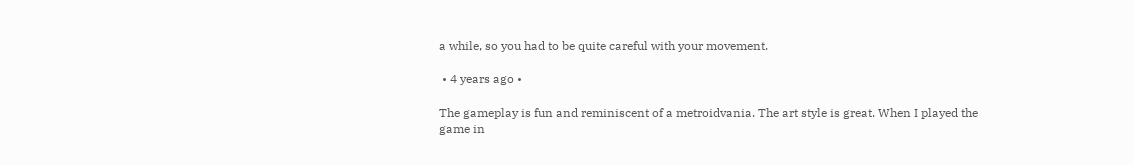a while, so you had to be quite careful with your movement.

 • 4 years ago •

The gameplay is fun and reminiscent of a metroidvania. The art style is great. When I played the game in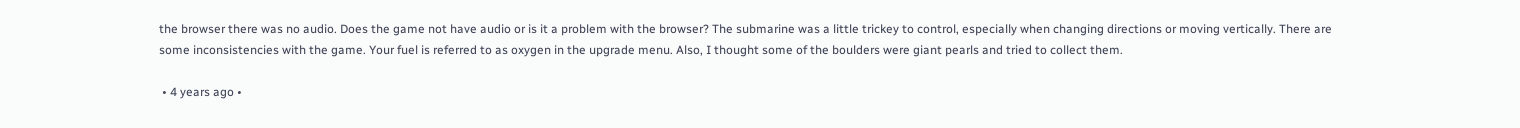the browser there was no audio. Does the game not have audio or is it a problem with the browser? The submarine was a little trickey to control, especially when changing directions or moving vertically. There are some inconsistencies with the game. Your fuel is referred to as oxygen in the upgrade menu. Also, I thought some of the boulders were giant pearls and tried to collect them.

 • 4 years ago •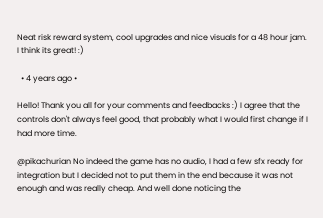Neat risk reward system, cool upgrades and nice visuals for a 48 hour jam.
I think its great! :)

  • 4 years ago •

Hello! Thank you all for your comments and feedbacks :) I agree that the controls don't always feel good, that probably what I would first change if I had more time.

@pikachurian No indeed the game has no audio, I had a few sfx ready for integration but I decided not to put them in the end because it was not enough and was really cheap. And well done noticing the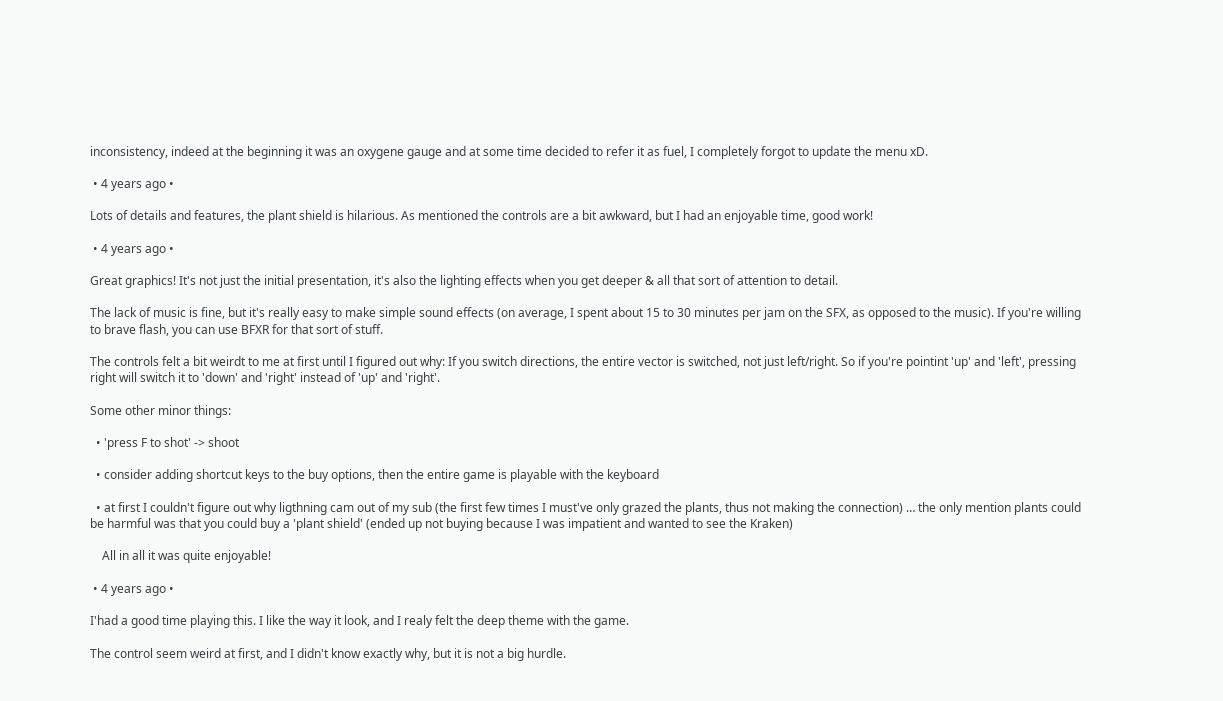inconsistency, indeed at the beginning it was an oxygene gauge and at some time decided to refer it as fuel, I completely forgot to update the menu xD.

 • 4 years ago •

Lots of details and features, the plant shield is hilarious. As mentioned the controls are a bit awkward, but I had an enjoyable time, good work!

 • 4 years ago •

Great graphics! It's not just the initial presentation, it's also the lighting effects when you get deeper & all that sort of attention to detail.

The lack of music is fine, but it's really easy to make simple sound effects (on average, I spent about 15 to 30 minutes per jam on the SFX, as opposed to the music). If you're willing to brave flash, you can use BFXR for that sort of stuff.

The controls felt a bit weirdt to me at first until I figured out why: If you switch directions, the entire vector is switched, not just left/right. So if you're pointint 'up' and 'left', pressing right will switch it to 'down' and 'right' instead of 'up' and 'right'.

Some other minor things:

  • 'press F to shot' -> shoot

  • consider adding shortcut keys to the buy options, then the entire game is playable with the keyboard

  • at first I couldn't figure out why ligthning cam out of my sub (the first few times I must've only grazed the plants, thus not making the connection) … the only mention plants could be harmful was that you could buy a 'plant shield' (ended up not buying because I was impatient and wanted to see the Kraken)

    All in all it was quite enjoyable!

 • 4 years ago •

I'had a good time playing this. I like the way it look, and I realy felt the deep theme with the game.

The control seem weird at first, and I didn't know exactly why, but it is not a big hurdle.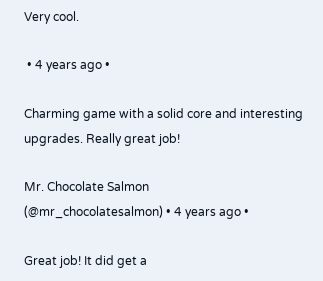Very cool.

 • 4 years ago •

Charming game with a solid core and interesting upgrades. Really great job!

Mr. Chocolate Salmon
(@mr_chocolatesalmon) • 4 years ago •

Great job! It did get a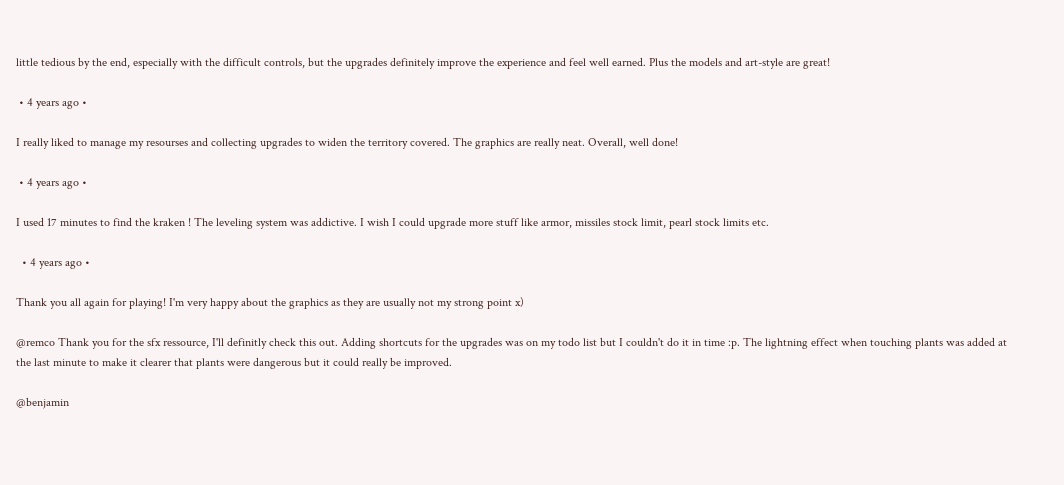little tedious by the end, especially with the difficult controls, but the upgrades definitely improve the experience and feel well earned. Plus the models and art-style are great!

 • 4 years ago •

I really liked to manage my resourses and collecting upgrades to widen the territory covered. The graphics are really neat. Overall, well done!

 • 4 years ago •

I used 17 minutes to find the kraken ! The leveling system was addictive. I wish I could upgrade more stuff like armor, missiles stock limit, pearl stock limits etc.

  • 4 years ago •

Thank you all again for playing! I'm very happy about the graphics as they are usually not my strong point x)

@remco Thank you for the sfx ressource, I'll definitly check this out. Adding shortcuts for the upgrades was on my todo list but I couldn't do it in time :p. The lightning effect when touching plants was added at the last minute to make it clearer that plants were dangerous but it could really be improved.

@benjamin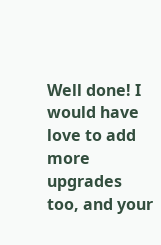Well done! I would have love to add more upgrades too, and your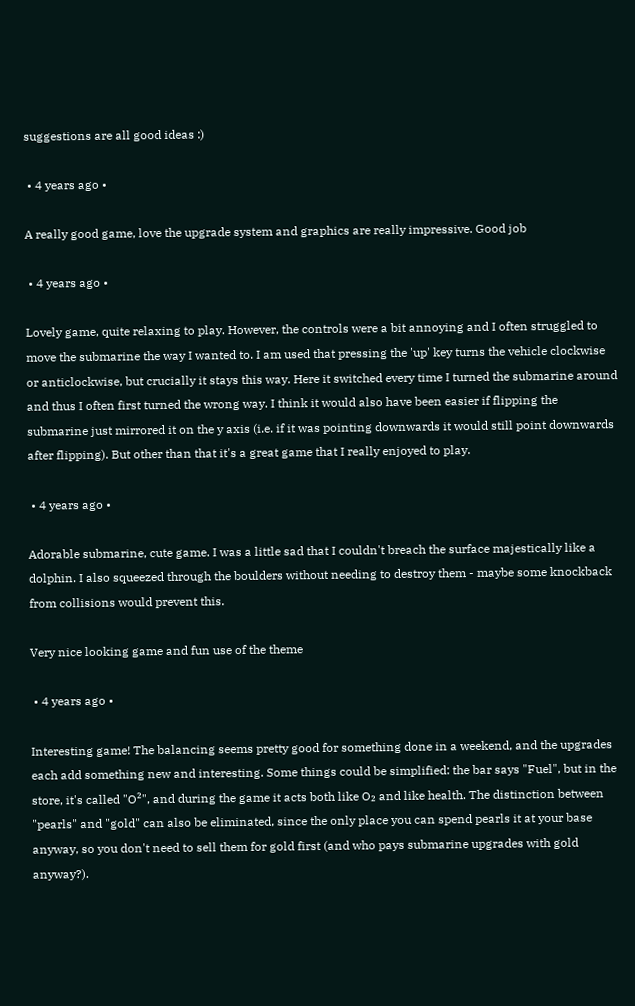suggestions are all good ideas :)

 • 4 years ago •

A really good game, love the upgrade system and graphics are really impressive. Good job

 • 4 years ago •

Lovely game, quite relaxing to play. However, the controls were a bit annoying and I often struggled to move the submarine the way I wanted to. I am used that pressing the 'up' key turns the vehicle clockwise or anticlockwise, but crucially it stays this way. Here it switched every time I turned the submarine around and thus I often first turned the wrong way. I think it would also have been easier if flipping the submarine just mirrored it on the y axis (i.e. if it was pointing downwards it would still point downwards after flipping). But other than that it's a great game that I really enjoyed to play.

 • 4 years ago •

Adorable submarine, cute game. I was a little sad that I couldn't breach the surface majestically like a dolphin. I also squeezed through the boulders without needing to destroy them - maybe some knockback from collisions would prevent this.

Very nice looking game and fun use of the theme

 • 4 years ago •

Interesting game! The balancing seems pretty good for something done in a weekend, and the upgrades each add something new and interesting. Some things could be simplified: the bar says "Fuel", but in the store, it's called "O²", and during the game it acts both like O₂ and like health. The distinction between "pearls" and "gold" can also be eliminated, since the only place you can spend pearls it at your base anyway, so you don't need to sell them for gold first (and who pays submarine upgrades with gold anyway?).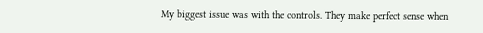My biggest issue was with the controls. They make perfect sense when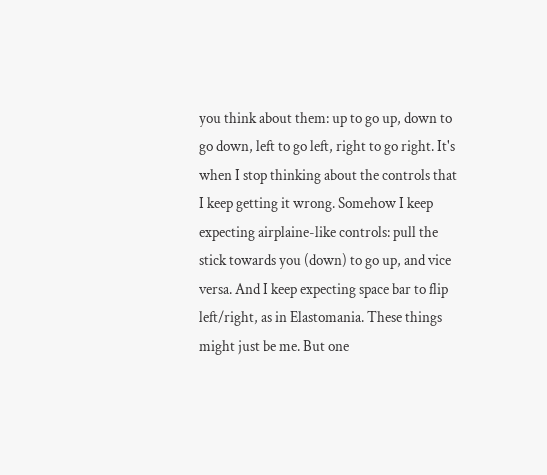you think about them: up to go up, down to go down, left to go left, right to go right. It's when I stop thinking about the controls that I keep getting it wrong. Somehow I keep expecting airplaine-like controls: pull the stick towards you (down) to go up, and vice versa. And I keep expecting space bar to flip left/right, as in Elastomania. These things might just be me. But one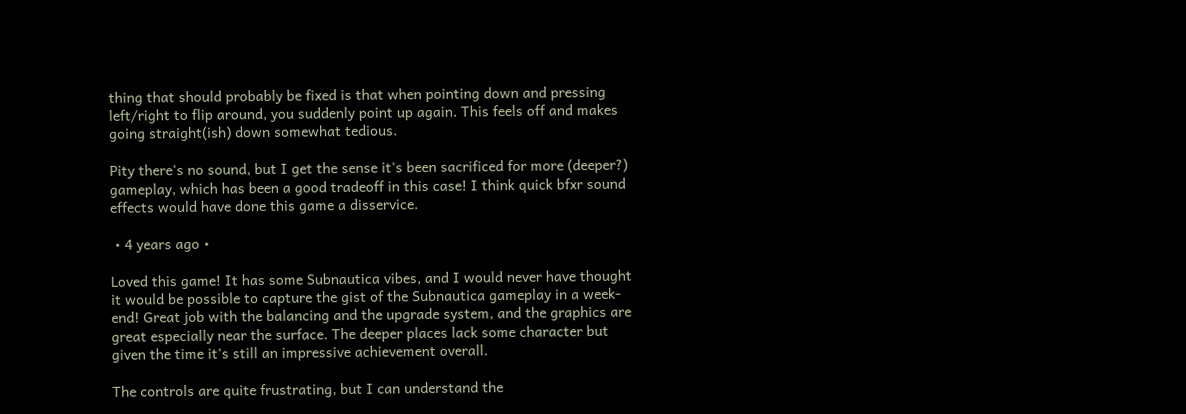thing that should probably be fixed is that when pointing down and pressing left/right to flip around, you suddenly point up again. This feels off and makes going straight(ish) down somewhat tedious.

Pity there's no sound, but I get the sense it's been sacrificed for more (deeper?) gameplay, which has been a good tradeoff in this case! I think quick bfxr sound effects would have done this game a disservice.

 • 4 years ago •

Loved this game! It has some Subnautica vibes, and I would never have thought it would be possible to capture the gist of the Subnautica gameplay in a week-end! Great job with the balancing and the upgrade system, and the graphics are great especially near the surface. The deeper places lack some character but given the time it's still an impressive achievement overall.

The controls are quite frustrating, but I can understand the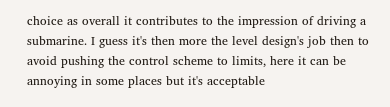choice as overall it contributes to the impression of driving a submarine. I guess it's then more the level design's job then to avoid pushing the control scheme to limits, here it can be annoying in some places but it's acceptable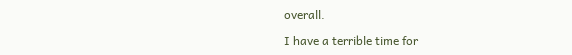overall.

I have a terrible time for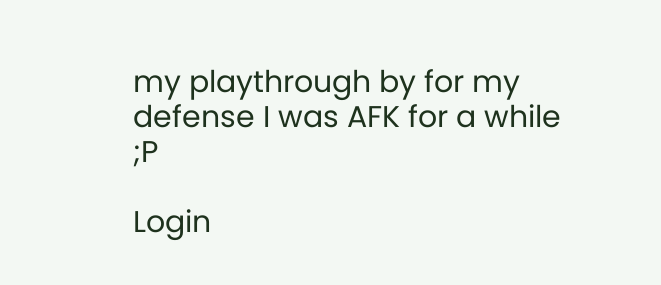my playthrough by for my defense I was AFK for a while ;P

Login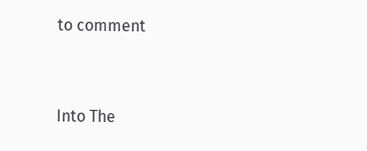to comment


Into The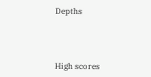Depths




High scores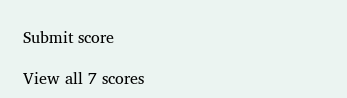Submit score

View all 7 scores